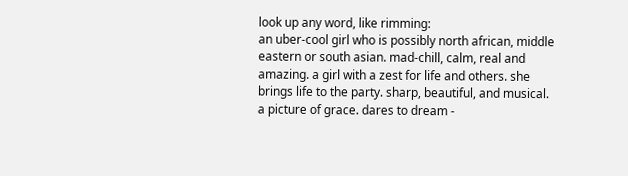look up any word, like rimming:
an uber-cool girl who is possibly north african, middle eastern or south asian. mad-chill, calm, real and amazing. a girl with a zest for life and others. she brings life to the party. sharp, beautiful, and musical. a picture of grace. dares to dream -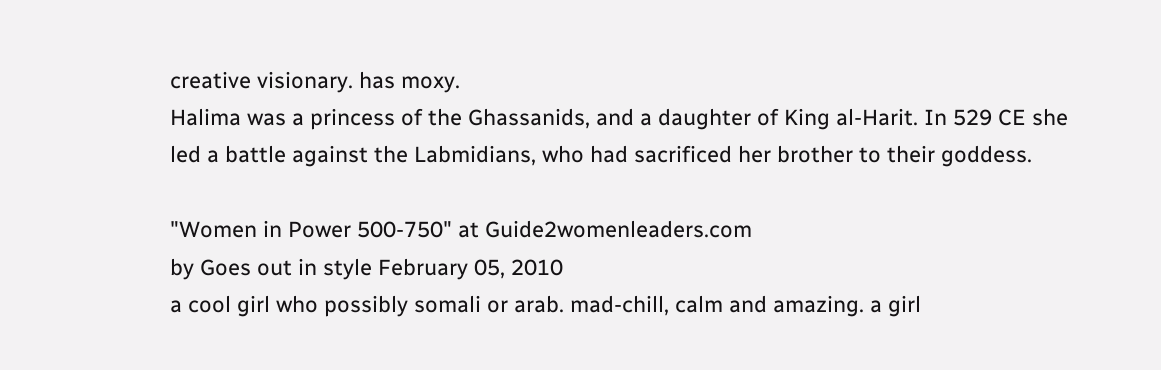creative visionary. has moxy.
Halima was a princess of the Ghassanids, and a daughter of King al-Harit. In 529 CE she led a battle against the Labmidians, who had sacrificed her brother to their goddess.

"Women in Power 500-750" at Guide2womenleaders.com
by Goes out in style February 05, 2010
a cool girl who possibly somali or arab. mad-chill, calm and amazing. a girl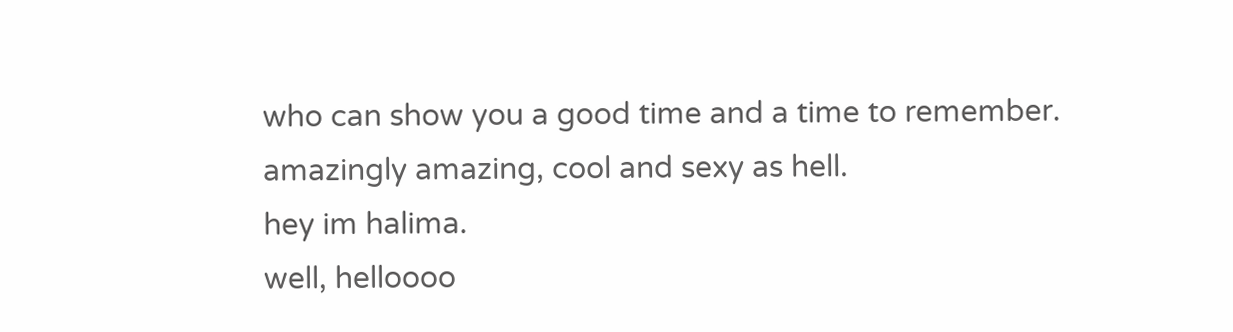who can show you a good time and a time to remember. amazingly amazing, cool and sexy as hell.
hey im halima.
well, helloooo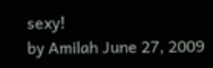sexy!
by Amilah June 27, 2009